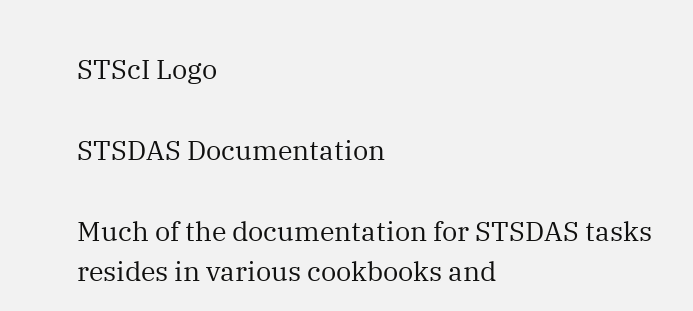STScI Logo

STSDAS Documentation

Much of the documentation for STSDAS tasks resides in various cookbooks and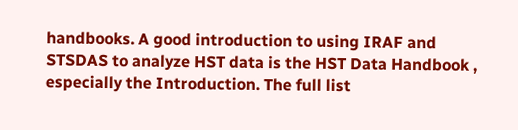handbooks. A good introduction to using IRAF and STSDAS to analyze HST data is the HST Data Handbook , especially the Introduction. The full list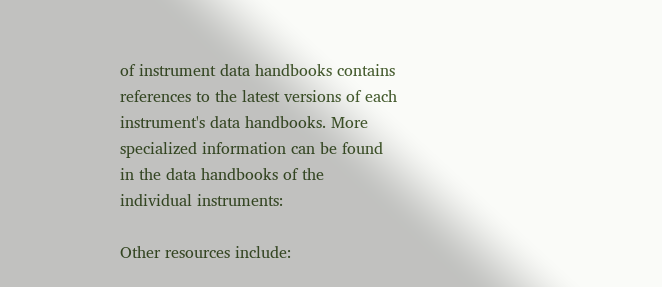of instrument data handbooks contains references to the latest versions of each instrument's data handbooks. More specialized information can be found in the data handbooks of the individual instruments:

Other resources include: